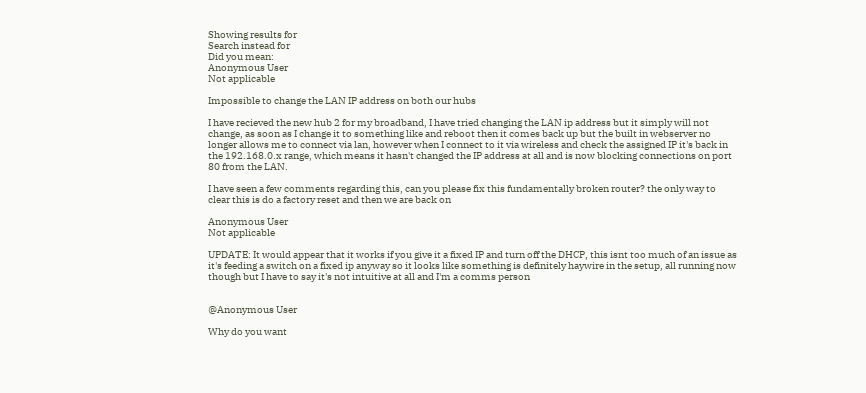Showing results for
Search instead for
Did you mean:
Anonymous User
Not applicable

Impossible to change the LAN IP address on both our hubs

I have recieved the new hub 2 for my broadband, I have tried changing the LAN ip address but it simply will not change, as soon as I change it to something like and reboot then it comes back up but the built in webserver no longer allows me to connect via lan, however when I connect to it via wireless and check the assigned IP it's back in the 192.168.0.x range, which means it hasn't changed the IP address at all and is now blocking connections on port 80 from the LAN.

I have seen a few comments regarding this, can you please fix this fundamentally broken router? the only way to clear this is do a factory reset and then we are back on

Anonymous User
Not applicable

UPDATE: It would appear that it works if you give it a fixed IP and turn off the DHCP, this isnt too much of an issue as it's feeding a switch on a fixed ip anyway so it looks like something is definitely haywire in the setup, all running now though but I have to say it's not intuitive at all and I'm a comms person


@Anonymous User

Why do you want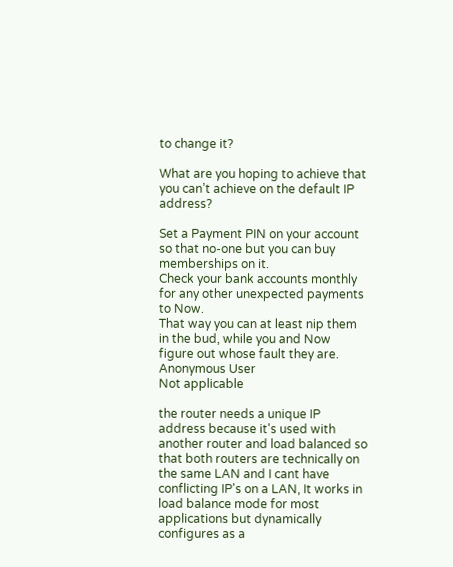to change it?

What are you hoping to achieve that you can’t achieve on the default IP address?

Set a Payment PIN on your account so that no-one but you can buy memberships on it.
Check your bank accounts monthly for any other unexpected payments to Now.
That way you can at least nip them in the bud, while you and Now figure out whose fault they are.
Anonymous User
Not applicable

the router needs a unique IP address because it's used with another router and load balanced so that both routers are technically on the same LAN and I cant have conflicting IP's on a LAN, It works in load balance mode for most applications but dynamically configures as a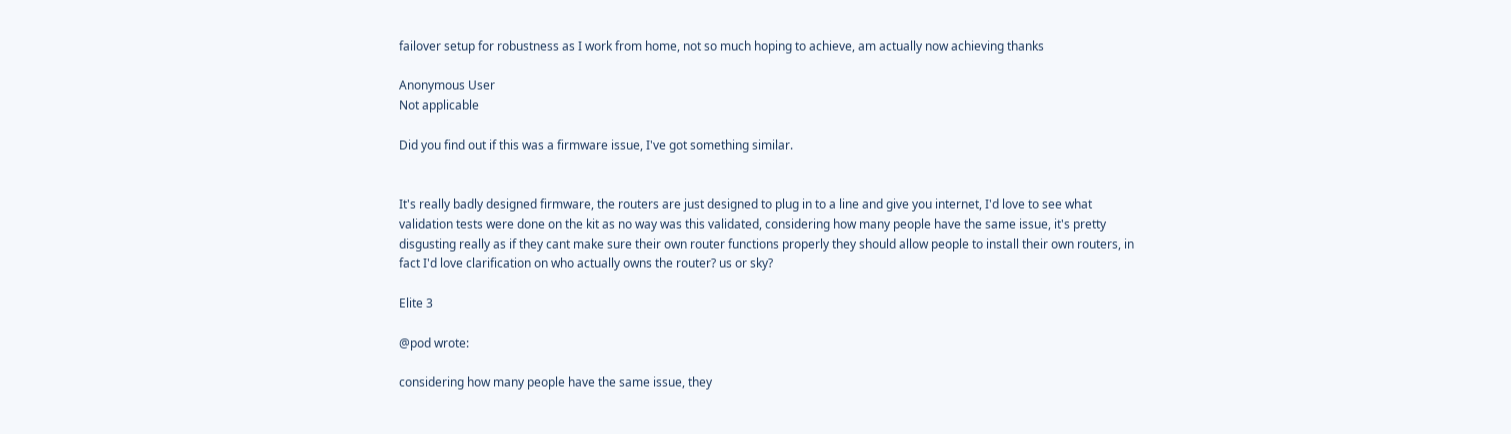failover setup for robustness as I work from home, not so much hoping to achieve, am actually now achieving thanks

Anonymous User
Not applicable

Did you find out if this was a firmware issue, I've got something similar.


It's really badly designed firmware, the routers are just designed to plug in to a line and give you internet, I'd love to see what validation tests were done on the kit as no way was this validated, considering how many people have the same issue, it's pretty disgusting really as if they cant make sure their own router functions properly they should allow people to install their own routers, in fact I'd love clarification on who actually owns the router? us or sky?

Elite 3

@pod wrote:

considering how many people have the same issue, they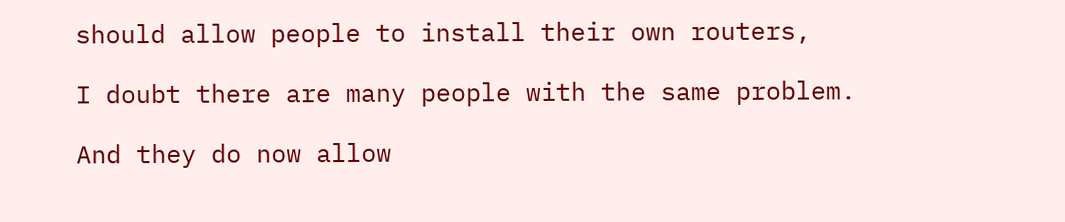should allow people to install their own routers,

I doubt there are many people with the same problem.

And they do now allow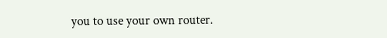you to use your own router.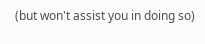(but won't assist you in doing so)